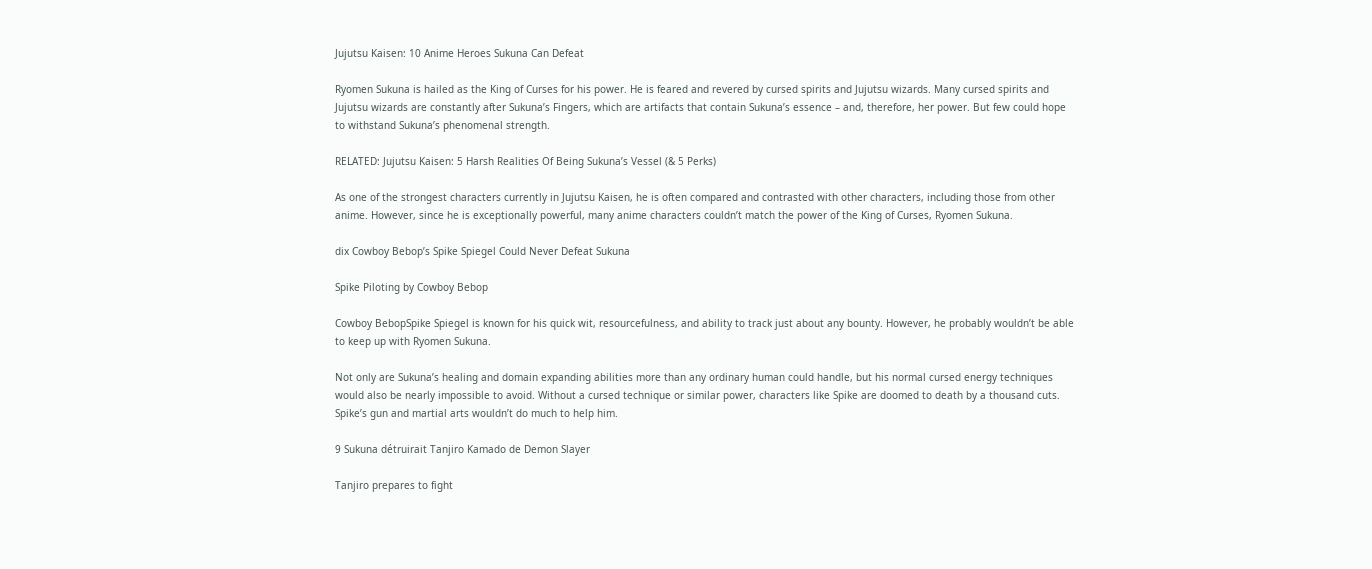Jujutsu Kaisen: 10 Anime Heroes Sukuna Can Defeat

Ryomen Sukuna is hailed as the King of Curses for his power. He is feared and revered by cursed spirits and Jujutsu wizards. Many cursed spirits and Jujutsu wizards are constantly after Sukuna’s Fingers, which are artifacts that contain Sukuna’s essence – and, therefore, her power. But few could hope to withstand Sukuna’s phenomenal strength.

RELATED: Jujutsu Kaisen: 5 Harsh Realities Of Being Sukuna’s Vessel (& 5 Perks)

As one of the strongest characters currently in Jujutsu Kaisen, he is often compared and contrasted with other characters, including those from other anime. However, since he is exceptionally powerful, many anime characters couldn’t match the power of the King of Curses, Ryomen Sukuna.

dix Cowboy Bebop’s Spike Spiegel Could Never Defeat Sukuna

Spike Piloting by Cowboy Bebop

Cowboy BebopSpike Spiegel is known for his quick wit, resourcefulness, and ability to track just about any bounty. However, he probably wouldn’t be able to keep up with Ryomen Sukuna.

Not only are Sukuna’s healing and domain expanding abilities more than any ordinary human could handle, but his normal cursed energy techniques would also be nearly impossible to avoid. Without a cursed technique or similar power, characters like Spike are doomed to death by a thousand cuts. Spike’s gun and martial arts wouldn’t do much to help him.

9 Sukuna détruirait Tanjiro Kamado de Demon Slayer

Tanjiro prepares to fight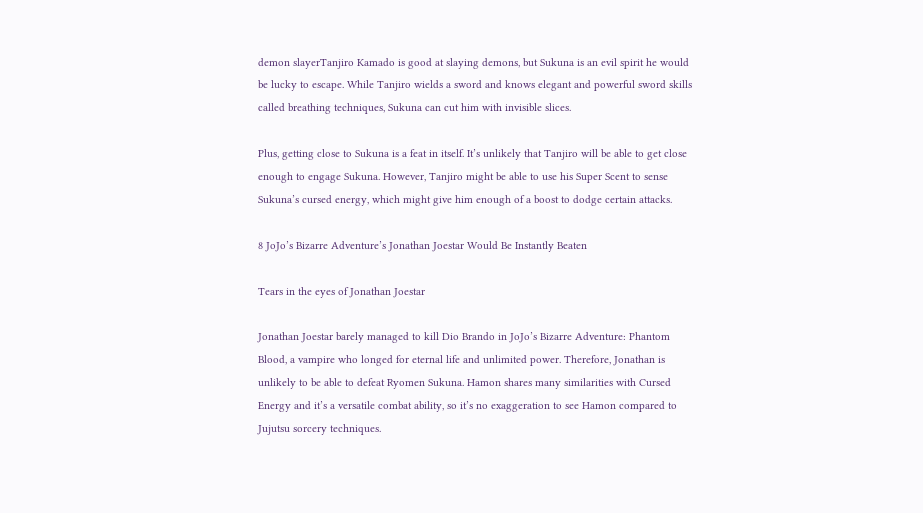demon slayerTanjiro Kamado is good at slaying demons, but Sukuna is an evil spirit he would be lucky to escape. While Tanjiro wields a sword and knows elegant and powerful sword skills called breathing techniques, Sukuna can cut him with invisible slices.

Plus, getting close to Sukuna is a feat in itself. It’s unlikely that Tanjiro will be able to get close enough to engage Sukuna. However, Tanjiro might be able to use his Super Scent to sense Sukuna’s cursed energy, which might give him enough of a boost to dodge certain attacks.

8 JoJo’s Bizarre Adventure’s Jonathan Joestar Would Be Instantly Beaten

Tears in the eyes of Jonathan Joestar

Jonathan Joestar barely managed to kill Dio Brando in JoJo’s Bizarre Adventure: Phantom Blood, a vampire who longed for eternal life and unlimited power. Therefore, Jonathan is unlikely to be able to defeat Ryomen Sukuna. Hamon shares many similarities with Cursed Energy and it’s a versatile combat ability, so it’s no exaggeration to see Hamon compared to Jujutsu sorcery techniques.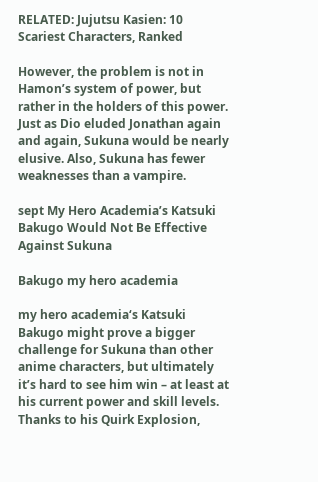RELATED: Jujutsu Kasien: 10 Scariest Characters, Ranked

However, the problem is not in Hamon’s system of power, but rather in the holders of this power. Just as Dio eluded Jonathan again and again, Sukuna would be nearly elusive. Also, Sukuna has fewer weaknesses than a vampire.

sept My Hero Academia’s Katsuki Bakugo Would Not Be Effective Against Sukuna

Bakugo my hero academia

my hero academia‘s Katsuki Bakugo might prove a bigger challenge for Sukuna than other anime characters, but ultimately it’s hard to see him win – at least at his current power and skill levels. Thanks to his Quirk Explosion,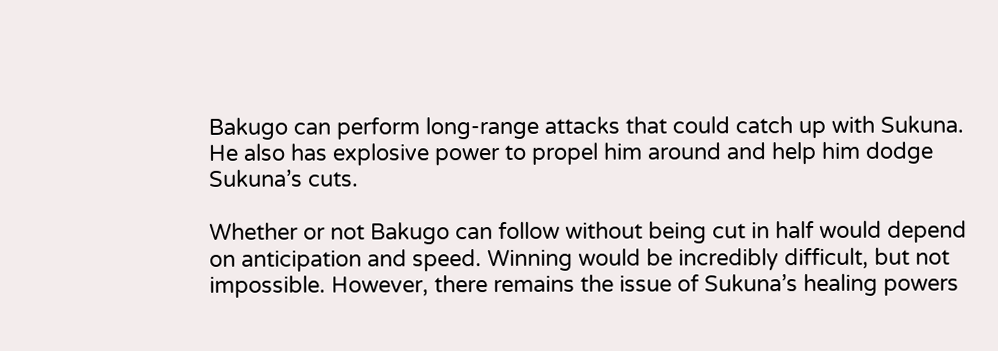Bakugo can perform long-range attacks that could catch up with Sukuna. He also has explosive power to propel him around and help him dodge Sukuna’s cuts.

Whether or not Bakugo can follow without being cut in half would depend on anticipation and speed. Winning would be incredibly difficult, but not impossible. However, there remains the issue of Sukuna’s healing powers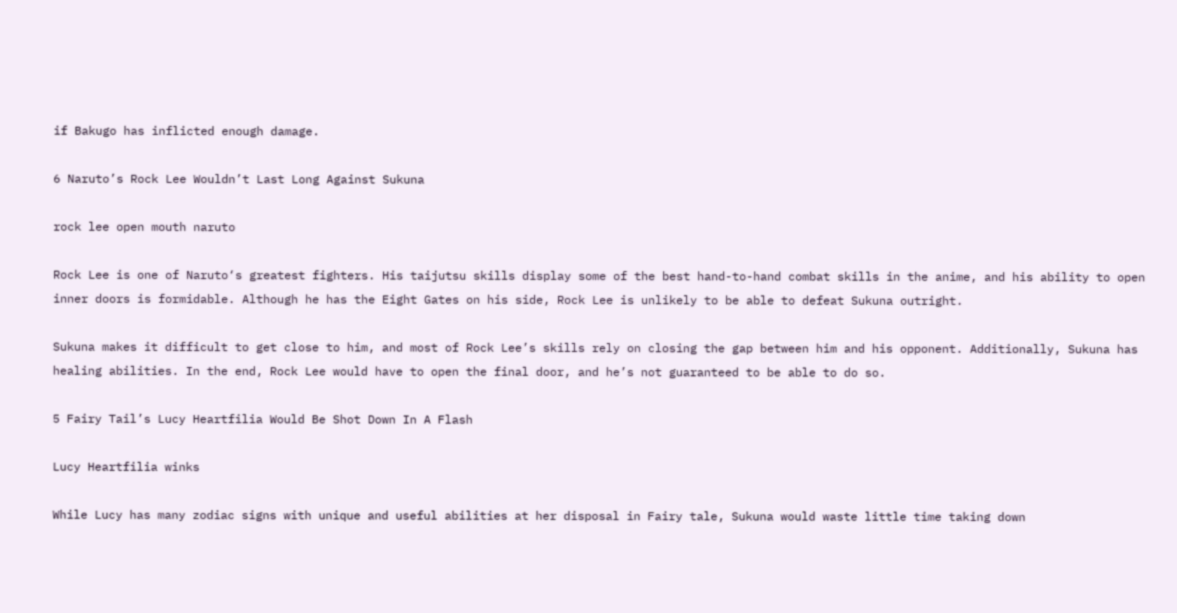if Bakugo has inflicted enough damage.

6 Naruto’s Rock Lee Wouldn’t Last Long Against Sukuna

rock lee open mouth naruto

Rock Lee is one of Naruto‘s greatest fighters. His taijutsu skills display some of the best hand-to-hand combat skills in the anime, and his ability to open inner doors is formidable. Although he has the Eight Gates on his side, Rock Lee is unlikely to be able to defeat Sukuna outright.

Sukuna makes it difficult to get close to him, and most of Rock Lee’s skills rely on closing the gap between him and his opponent. Additionally, Sukuna has healing abilities. In the end, Rock Lee would have to open the final door, and he’s not guaranteed to be able to do so.

5 Fairy Tail’s Lucy Heartfilia Would Be Shot Down In A Flash

Lucy Heartfilia winks

While Lucy has many zodiac signs with unique and useful abilities at her disposal in Fairy tale, Sukuna would waste little time taking down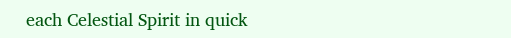each Celestial Spirit in quick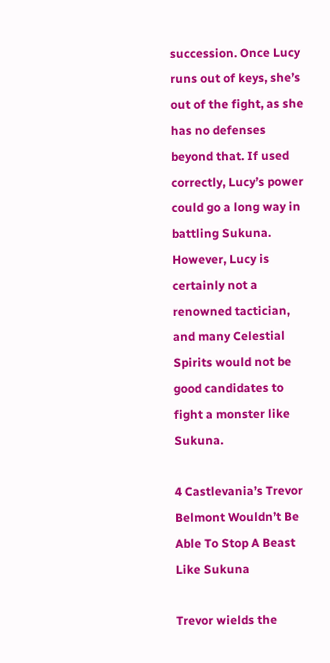succession. Once Lucy runs out of keys, she’s out of the fight, as she has no defenses beyond that. If used correctly, Lucy’s power could go a long way in battling Sukuna. However, Lucy is certainly not a renowned tactician, and many Celestial Spirits would not be good candidates to fight a monster like Sukuna.

4 Castlevania’s Trevor Belmont Wouldn’t Be Able To Stop A Beast Like Sukuna

Trevor wields the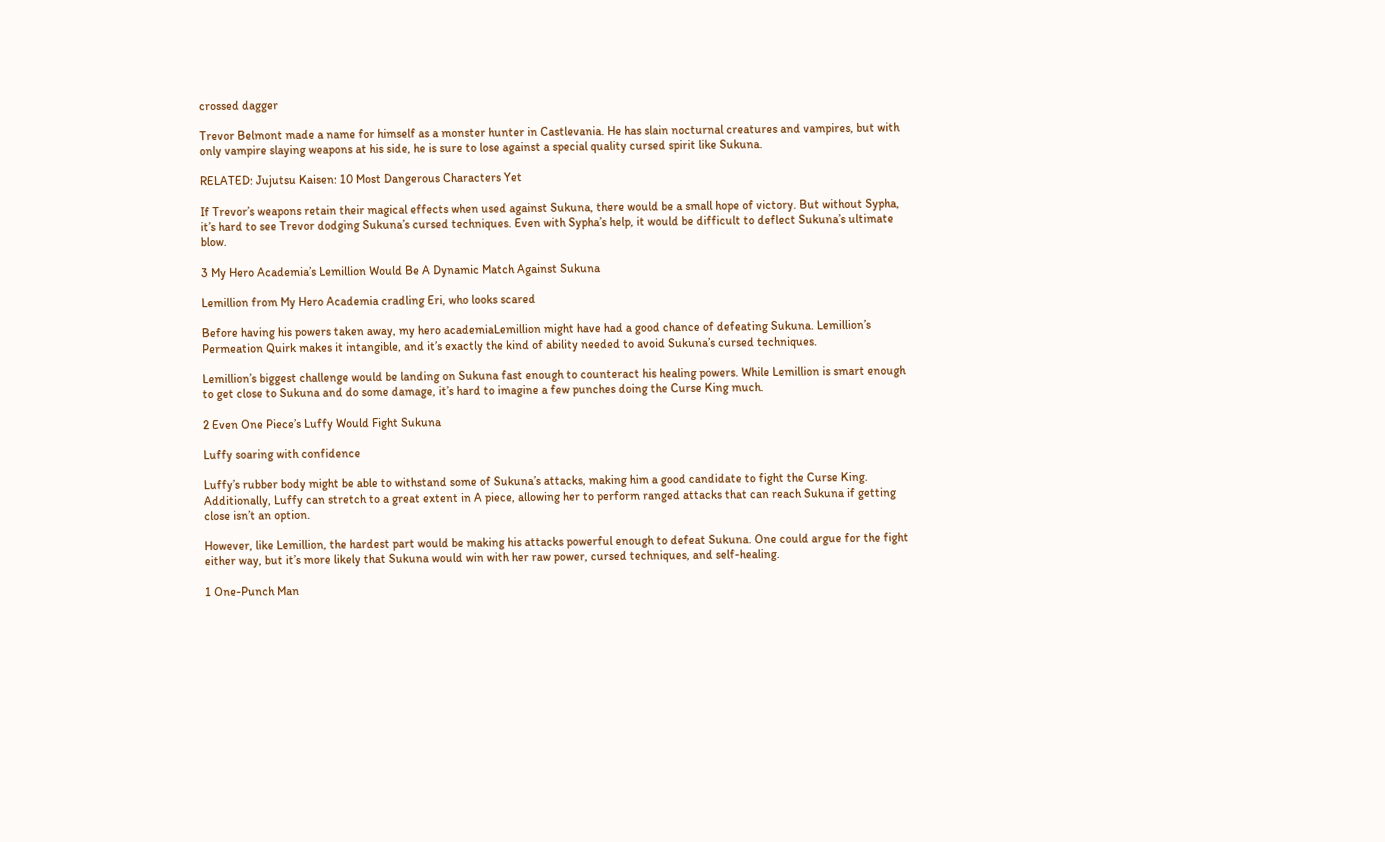crossed dagger

Trevor Belmont made a name for himself as a monster hunter in Castlevania. He has slain nocturnal creatures and vampires, but with only vampire slaying weapons at his side, he is sure to lose against a special quality cursed spirit like Sukuna.

RELATED: Jujutsu Kaisen: 10 Most Dangerous Characters Yet

If Trevor’s weapons retain their magical effects when used against Sukuna, there would be a small hope of victory. But without Sypha, it’s hard to see Trevor dodging Sukuna’s cursed techniques. Even with Sypha’s help, it would be difficult to deflect Sukuna’s ultimate blow.

3 My Hero Academia’s Lemillion Would Be A Dynamic Match Against Sukuna

Lemillion from My Hero Academia cradling Eri, who looks scared

Before having his powers taken away, my hero academiaLemillion might have had a good chance of defeating Sukuna. Lemillion’s Permeation Quirk makes it intangible, and it’s exactly the kind of ability needed to avoid Sukuna’s cursed techniques.

Lemillion’s biggest challenge would be landing on Sukuna fast enough to counteract his healing powers. While Lemillion is smart enough to get close to Sukuna and do some damage, it’s hard to imagine a few punches doing the Curse King much.

2 Even One Piece’s Luffy Would Fight Sukuna

Luffy soaring with confidence

Luffy’s rubber body might be able to withstand some of Sukuna’s attacks, making him a good candidate to fight the Curse King. Additionally, Luffy can stretch to a great extent in A piece, allowing her to perform ranged attacks that can reach Sukuna if getting close isn’t an option.

However, like Lemillion, the hardest part would be making his attacks powerful enough to defeat Sukuna. One could argue for the fight either way, but it’s more likely that Sukuna would win with her raw power, cursed techniques, and self-healing.

1 One-Punch Man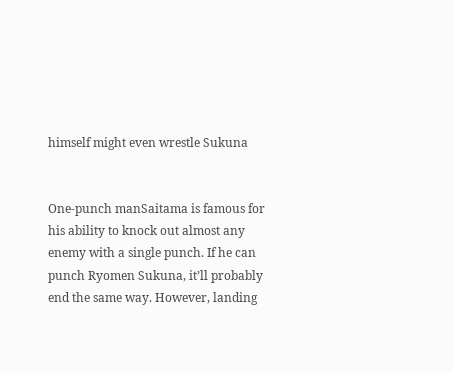himself might even wrestle Sukuna


One-punch manSaitama is famous for his ability to knock out almost any enemy with a single punch. If he can punch Ryomen Sukuna, it’ll probably end the same way. However, landing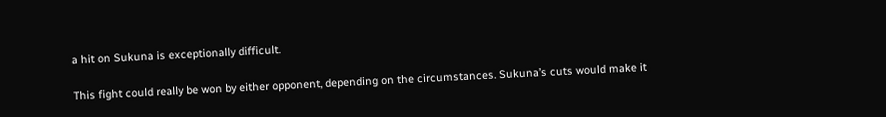a hit on Sukuna is exceptionally difficult.

This fight could really be won by either opponent, depending on the circumstances. Sukuna’s cuts would make it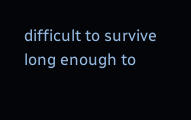difficult to survive long enough to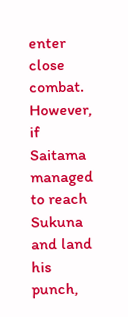enter close combat. However, if Saitama managed to reach Sukuna and land his punch,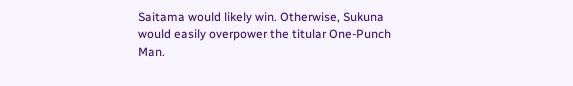Saitama would likely win. Otherwise, Sukuna would easily overpower the titular One-Punch Man.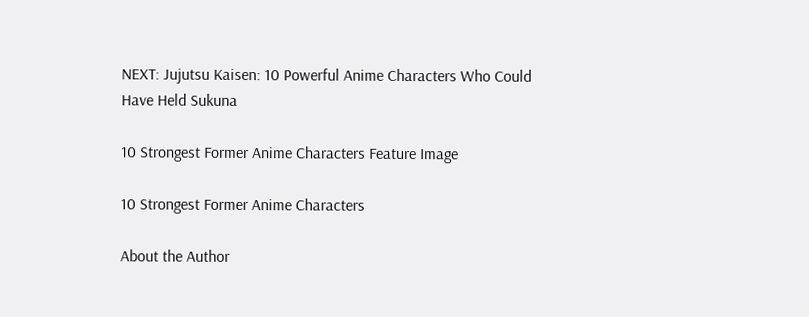NEXT: Jujutsu Kaisen: 10 Powerful Anime Characters Who Could Have Held Sukuna

10 Strongest Former Anime Characters Feature Image

10 Strongest Former Anime Characters

About the Author